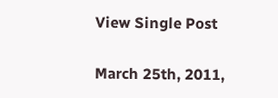View Single Post


March 25th, 2011,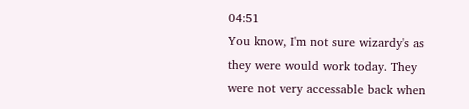04:51
You know, I'm not sure wizardy's as they were would work today. They were not very accessable back when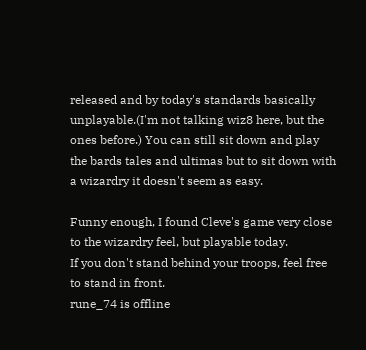released and by today's standards basically unplayable.(I'm not talking wiz8 here, but the ones before.) You can still sit down and play the bards tales and ultimas but to sit down with a wizardry it doesn't seem as easy.

Funny enough, I found Cleve's game very close to the wizardry feel, but playable today.
If you don't stand behind your troops, feel free to stand in front.
rune_74 is offline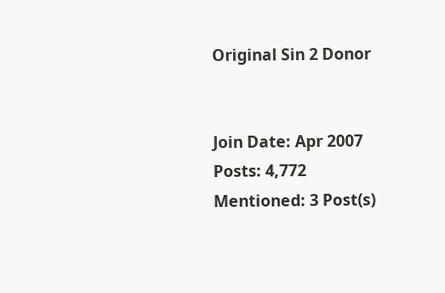Original Sin 2 Donor


Join Date: Apr 2007
Posts: 4,772
Mentioned: 3 Post(s)